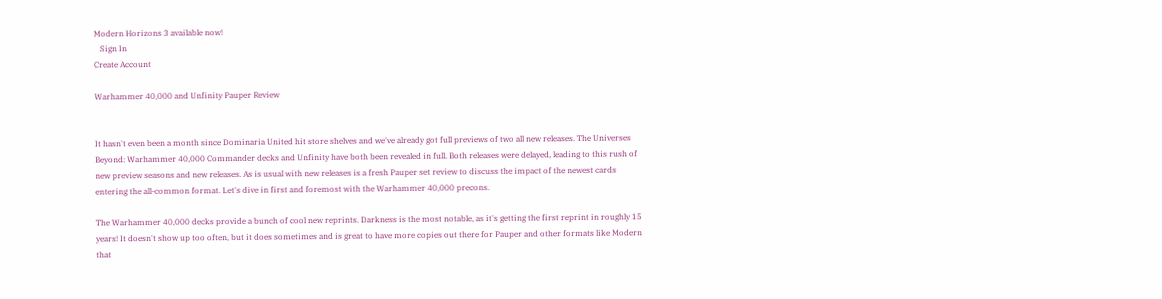Modern Horizons 3 available now!
   Sign In
Create Account

Warhammer 40,000 and Unfinity Pauper Review


It hasn't even been a month since Dominaria United hit store shelves and we've already got full previews of two all new releases. The Universes Beyond: Warhammer 40,000 Commander decks and Unfinity have both been revealed in full. Both releases were delayed, leading to this rush of new preview seasons and new releases. As is usual with new releases is a fresh Pauper set review to discuss the impact of the newest cards entering the all-common format. Let's dive in first and foremost with the Warhammer 40,000 precons.

The Warhammer 40,000 decks provide a bunch of cool new reprints. Darkness is the most notable, as it's getting the first reprint in roughly 15 years! It doesn't show up too often, but it does sometimes and is great to have more copies out there for Pauper and other formats like Modern that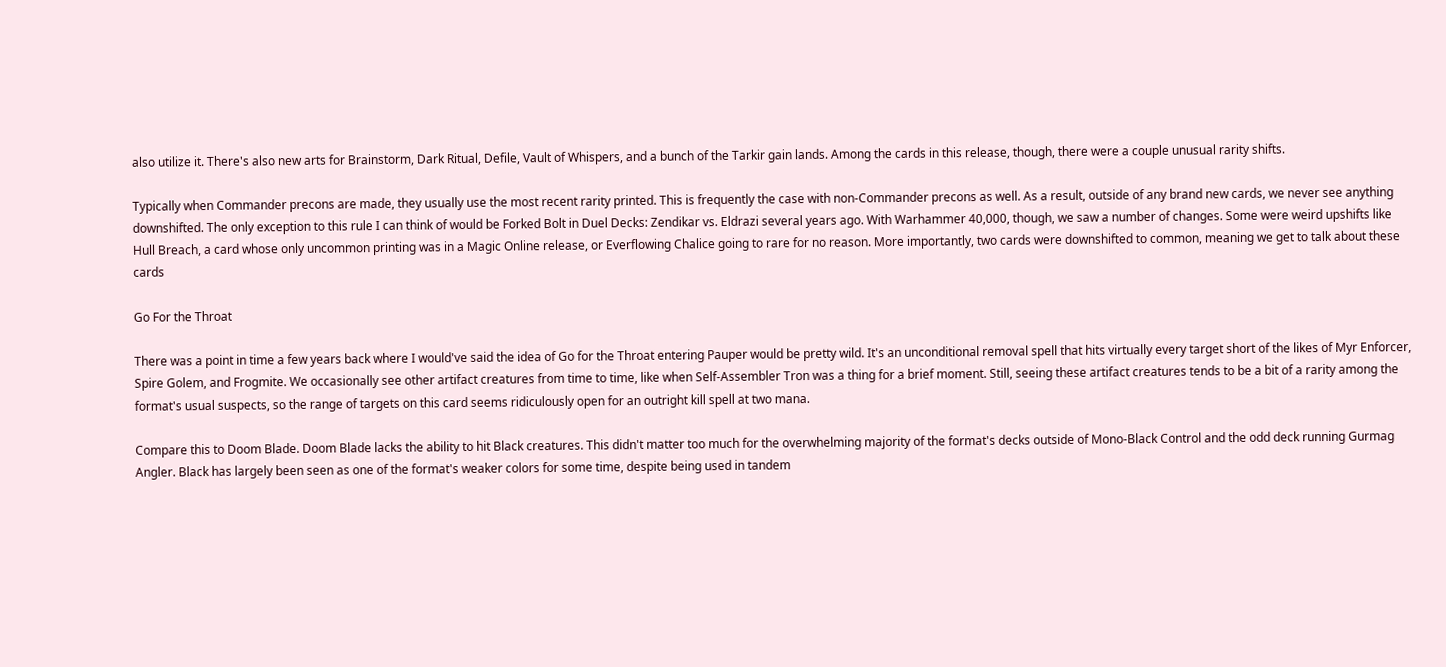also utilize it. There's also new arts for Brainstorm, Dark Ritual, Defile, Vault of Whispers, and a bunch of the Tarkir gain lands. Among the cards in this release, though, there were a couple unusual rarity shifts.

Typically when Commander precons are made, they usually use the most recent rarity printed. This is frequently the case with non-Commander precons as well. As a result, outside of any brand new cards, we never see anything downshifted. The only exception to this rule I can think of would be Forked Bolt in Duel Decks: Zendikar vs. Eldrazi several years ago. With Warhammer 40,000, though, we saw a number of changes. Some were weird upshifts like Hull Breach, a card whose only uncommon printing was in a Magic Online release, or Everflowing Chalice going to rare for no reason. More importantly, two cards were downshifted to common, meaning we get to talk about these cards

Go For the Throat

There was a point in time a few years back where I would've said the idea of Go for the Throat entering Pauper would be pretty wild. It's an unconditional removal spell that hits virtually every target short of the likes of Myr Enforcer, Spire Golem, and Frogmite. We occasionally see other artifact creatures from time to time, like when Self-Assembler Tron was a thing for a brief moment. Still, seeing these artifact creatures tends to be a bit of a rarity among the format's usual suspects, so the range of targets on this card seems ridiculously open for an outright kill spell at two mana.

Compare this to Doom Blade. Doom Blade lacks the ability to hit Black creatures. This didn't matter too much for the overwhelming majority of the format's decks outside of Mono-Black Control and the odd deck running Gurmag Angler. Black has largely been seen as one of the format's weaker colors for some time, despite being used in tandem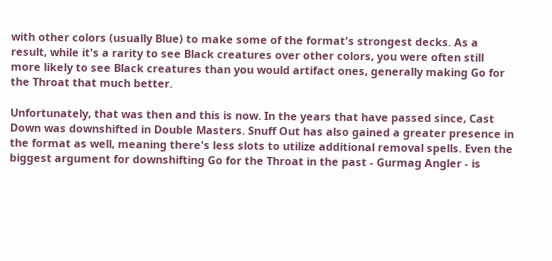with other colors (usually Blue) to make some of the format's strongest decks. As a result, while it's a rarity to see Black creatures over other colors, you were often still more likely to see Black creatures than you would artifact ones, generally making Go for the Throat that much better.

Unfortunately, that was then and this is now. In the years that have passed since, Cast Down was downshifted in Double Masters. Snuff Out has also gained a greater presence in the format as well, meaning there's less slots to utilize additional removal spells. Even the biggest argument for downshifting Go for the Throat in the past - Gurmag Angler - is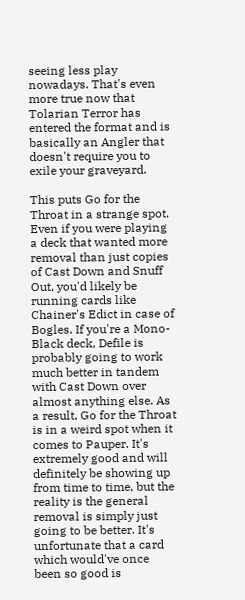seeing less play nowadays. That's even more true now that Tolarian Terror has entered the format and is basically an Angler that doesn't require you to exile your graveyard.

This puts Go for the Throat in a strange spot. Even if you were playing a deck that wanted more removal than just copies of Cast Down and Snuff Out, you'd likely be running cards like Chainer's Edict in case of Bogles. If you're a Mono-Black deck, Defile is probably going to work much better in tandem with Cast Down over almost anything else. As a result, Go for the Throat is in a weird spot when it comes to Pauper. It's extremely good and will definitely be showing up from time to time, but the reality is the general removal is simply just going to be better. It's unfortunate that a card which would've once been so good is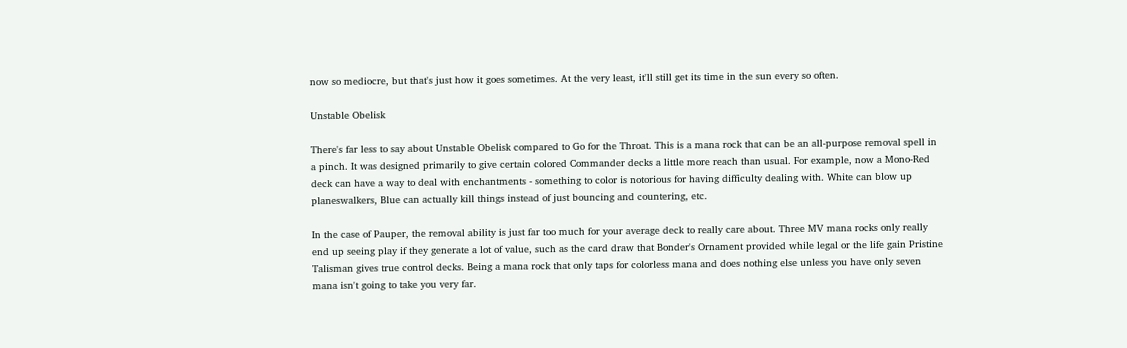now so mediocre, but that's just how it goes sometimes. At the very least, it'll still get its time in the sun every so often.

Unstable Obelisk

There's far less to say about Unstable Obelisk compared to Go for the Throat. This is a mana rock that can be an all-purpose removal spell in a pinch. It was designed primarily to give certain colored Commander decks a little more reach than usual. For example, now a Mono-Red deck can have a way to deal with enchantments - something to color is notorious for having difficulty dealing with. White can blow up planeswalkers, Blue can actually kill things instead of just bouncing and countering, etc.

In the case of Pauper, the removal ability is just far too much for your average deck to really care about. Three MV mana rocks only really end up seeing play if they generate a lot of value, such as the card draw that Bonder's Ornament provided while legal or the life gain Pristine Talisman gives true control decks. Being a mana rock that only taps for colorless mana and does nothing else unless you have only seven mana isn't going to take you very far.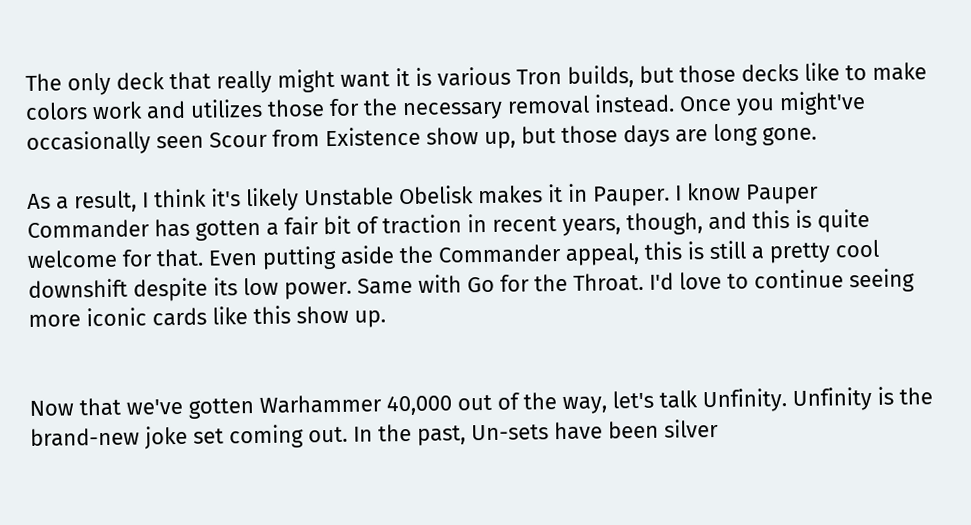The only deck that really might want it is various Tron builds, but those decks like to make colors work and utilizes those for the necessary removal instead. Once you might've occasionally seen Scour from Existence show up, but those days are long gone.

As a result, I think it's likely Unstable Obelisk makes it in Pauper. I know Pauper Commander has gotten a fair bit of traction in recent years, though, and this is quite welcome for that. Even putting aside the Commander appeal, this is still a pretty cool downshift despite its low power. Same with Go for the Throat. I'd love to continue seeing more iconic cards like this show up.


Now that we've gotten Warhammer 40,000 out of the way, let's talk Unfinity. Unfinity is the brand-new joke set coming out. In the past, Un-sets have been silver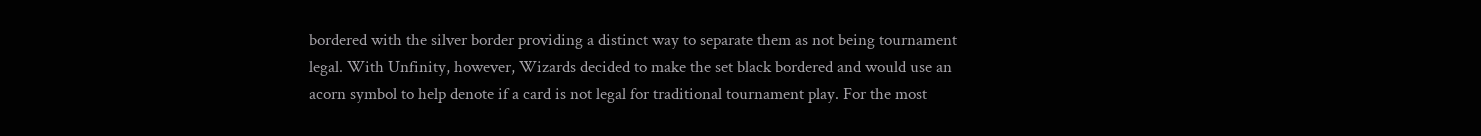bordered with the silver border providing a distinct way to separate them as not being tournament legal. With Unfinity, however, Wizards decided to make the set black bordered and would use an acorn symbol to help denote if a card is not legal for traditional tournament play. For the most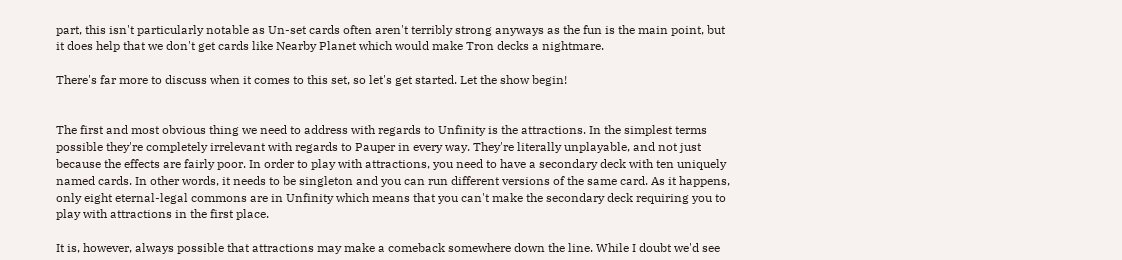part, this isn't particularly notable as Un-set cards often aren't terribly strong anyways as the fun is the main point, but it does help that we don't get cards like Nearby Planet which would make Tron decks a nightmare.

There's far more to discuss when it comes to this set, so let's get started. Let the show begin!


The first and most obvious thing we need to address with regards to Unfinity is the attractions. In the simplest terms possible they're completely irrelevant with regards to Pauper in every way. They're literally unplayable, and not just because the effects are fairly poor. In order to play with attractions, you need to have a secondary deck with ten uniquely named cards. In other words, it needs to be singleton and you can run different versions of the same card. As it happens, only eight eternal-legal commons are in Unfinity which means that you can't make the secondary deck requiring you to play with attractions in the first place.

It is, however, always possible that attractions may make a comeback somewhere down the line. While I doubt we'd see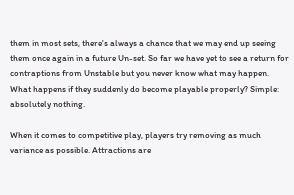them in most sets, there's always a chance that we may end up seeing them once again in a future Un-set. So far we have yet to see a return for contraptions from Unstable but you never know what may happen. What happens if they suddenly do become playable properly? Simple: absolutely nothing.

When it comes to competitive play, players try removing as much variance as possible. Attractions are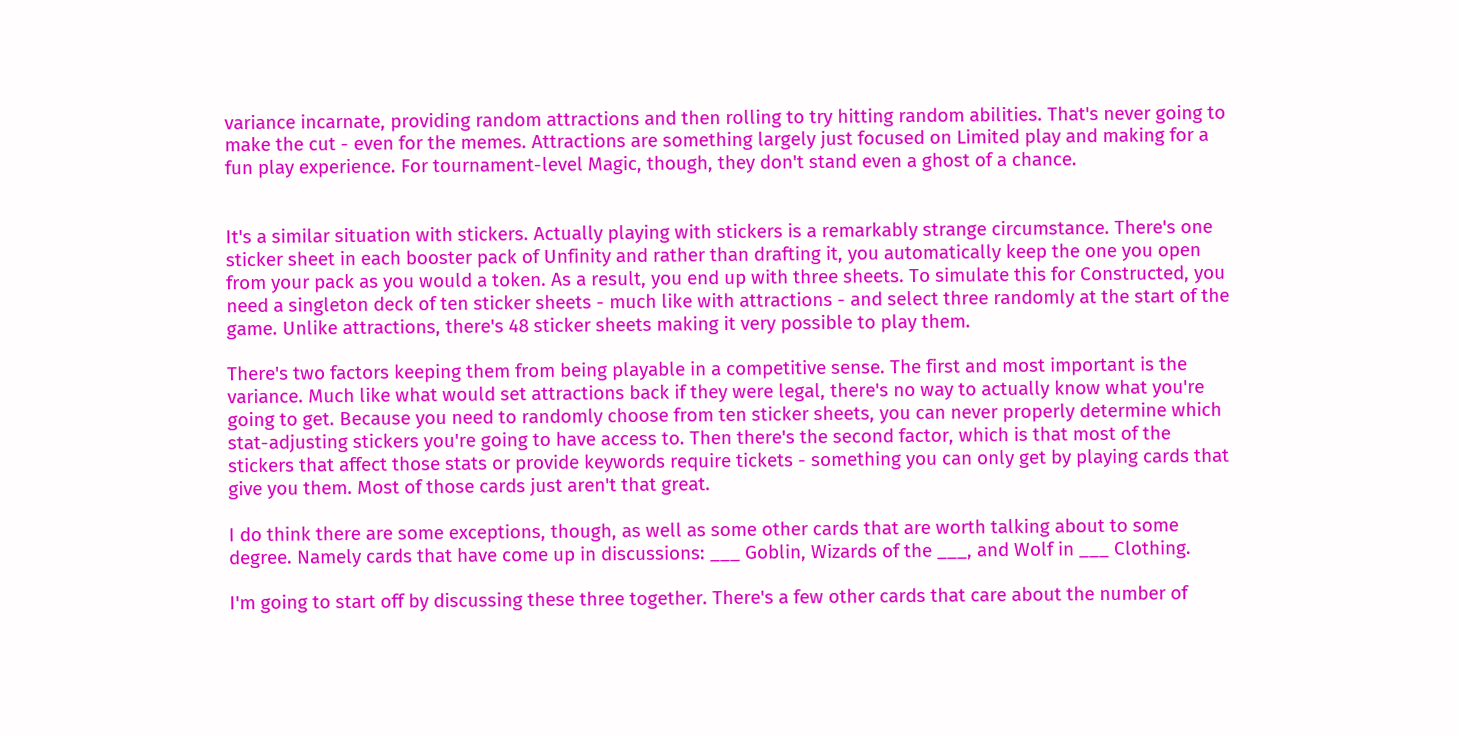variance incarnate, providing random attractions and then rolling to try hitting random abilities. That's never going to make the cut - even for the memes. Attractions are something largely just focused on Limited play and making for a fun play experience. For tournament-level Magic, though, they don't stand even a ghost of a chance.


It's a similar situation with stickers. Actually playing with stickers is a remarkably strange circumstance. There's one sticker sheet in each booster pack of Unfinity and rather than drafting it, you automatically keep the one you open from your pack as you would a token. As a result, you end up with three sheets. To simulate this for Constructed, you need a singleton deck of ten sticker sheets - much like with attractions - and select three randomly at the start of the game. Unlike attractions, there's 48 sticker sheets making it very possible to play them.

There's two factors keeping them from being playable in a competitive sense. The first and most important is the variance. Much like what would set attractions back if they were legal, there's no way to actually know what you're going to get. Because you need to randomly choose from ten sticker sheets, you can never properly determine which stat-adjusting stickers you're going to have access to. Then there's the second factor, which is that most of the stickers that affect those stats or provide keywords require tickets - something you can only get by playing cards that give you them. Most of those cards just aren't that great.

I do think there are some exceptions, though, as well as some other cards that are worth talking about to some degree. Namely cards that have come up in discussions: ___ Goblin, Wizards of the ___, and Wolf in ___ Clothing.

I'm going to start off by discussing these three together. There's a few other cards that care about the number of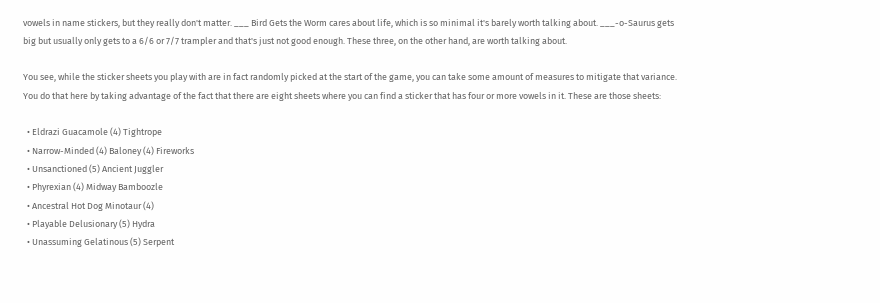vowels in name stickers, but they really don't matter. ___ Bird Gets the Worm cares about life, which is so minimal it's barely worth talking about. ___-o-Saurus gets big but usually only gets to a 6/6 or 7/7 trampler and that's just not good enough. These three, on the other hand, are worth talking about.

You see, while the sticker sheets you play with are in fact randomly picked at the start of the game, you can take some amount of measures to mitigate that variance. You do that here by taking advantage of the fact that there are eight sheets where you can find a sticker that has four or more vowels in it. These are those sheets:

  • Eldrazi Guacamole (4) Tightrope
  • Narrow-Minded (4) Baloney (4) Fireworks
  • Unsanctioned (5) Ancient Juggler
  • Phyrexian (4) Midway Bamboozle
  • Ancestral Hot Dog Minotaur (4)
  • Playable Delusionary (5) Hydra
  • Unassuming Gelatinous (5) Serpent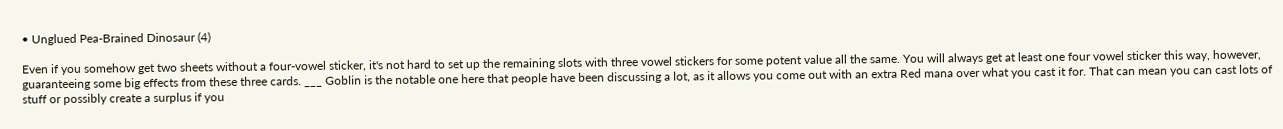• Unglued Pea-Brained Dinosaur (4)

Even if you somehow get two sheets without a four-vowel sticker, it's not hard to set up the remaining slots with three vowel stickers for some potent value all the same. You will always get at least one four vowel sticker this way, however, guaranteeing some big effects from these three cards. ___ Goblin is the notable one here that people have been discussing a lot, as it allows you come out with an extra Red mana over what you cast it for. That can mean you can cast lots of stuff or possibly create a surplus if you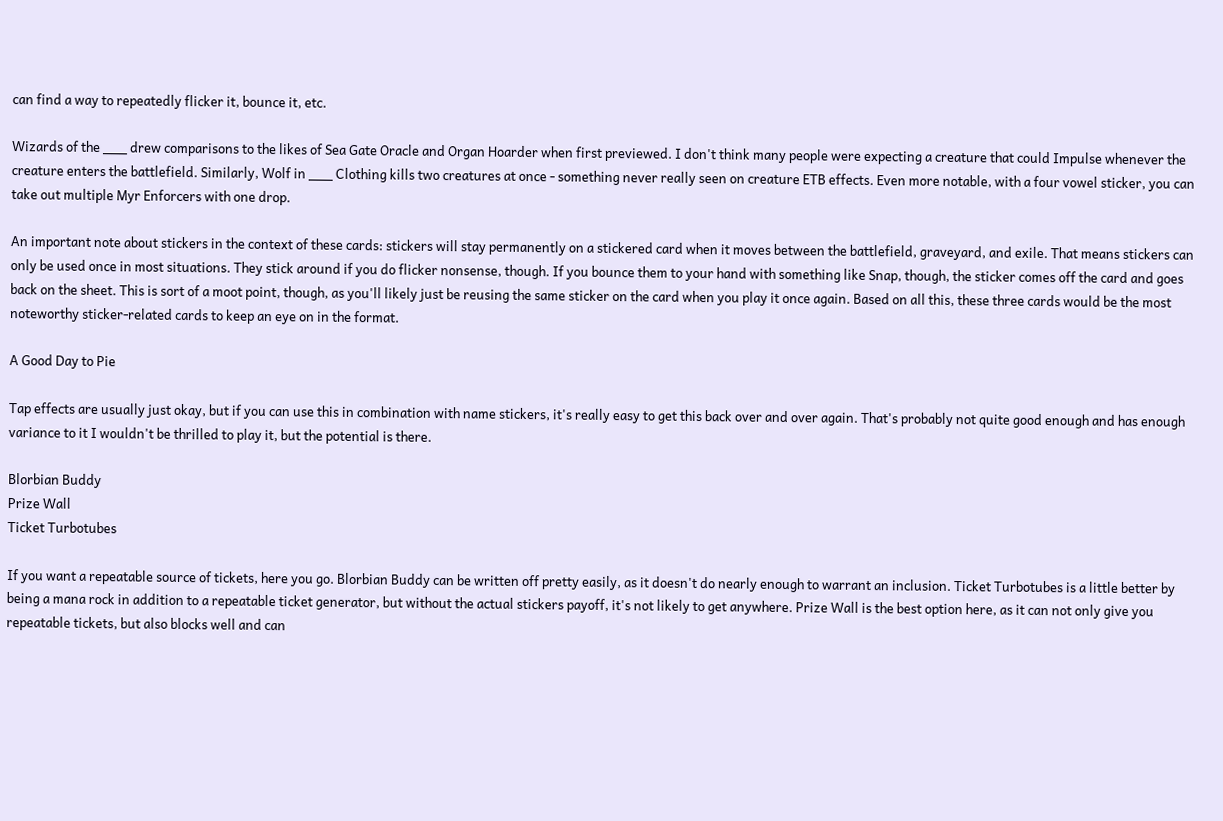can find a way to repeatedly flicker it, bounce it, etc.

Wizards of the ___ drew comparisons to the likes of Sea Gate Oracle and Organ Hoarder when first previewed. I don't think many people were expecting a creature that could Impulse whenever the creature enters the battlefield. Similarly, Wolf in ___ Clothing kills two creatures at once - something never really seen on creature ETB effects. Even more notable, with a four vowel sticker, you can take out multiple Myr Enforcers with one drop.

An important note about stickers in the context of these cards: stickers will stay permanently on a stickered card when it moves between the battlefield, graveyard, and exile. That means stickers can only be used once in most situations. They stick around if you do flicker nonsense, though. If you bounce them to your hand with something like Snap, though, the sticker comes off the card and goes back on the sheet. This is sort of a moot point, though, as you'll likely just be reusing the same sticker on the card when you play it once again. Based on all this, these three cards would be the most noteworthy sticker-related cards to keep an eye on in the format.

A Good Day to Pie

Tap effects are usually just okay, but if you can use this in combination with name stickers, it's really easy to get this back over and over again. That's probably not quite good enough and has enough variance to it I wouldn't be thrilled to play it, but the potential is there.

Blorbian Buddy
Prize Wall
Ticket Turbotubes

If you want a repeatable source of tickets, here you go. Blorbian Buddy can be written off pretty easily, as it doesn't do nearly enough to warrant an inclusion. Ticket Turbotubes is a little better by being a mana rock in addition to a repeatable ticket generator, but without the actual stickers payoff, it's not likely to get anywhere. Prize Wall is the best option here, as it can not only give you repeatable tickets, but also blocks well and can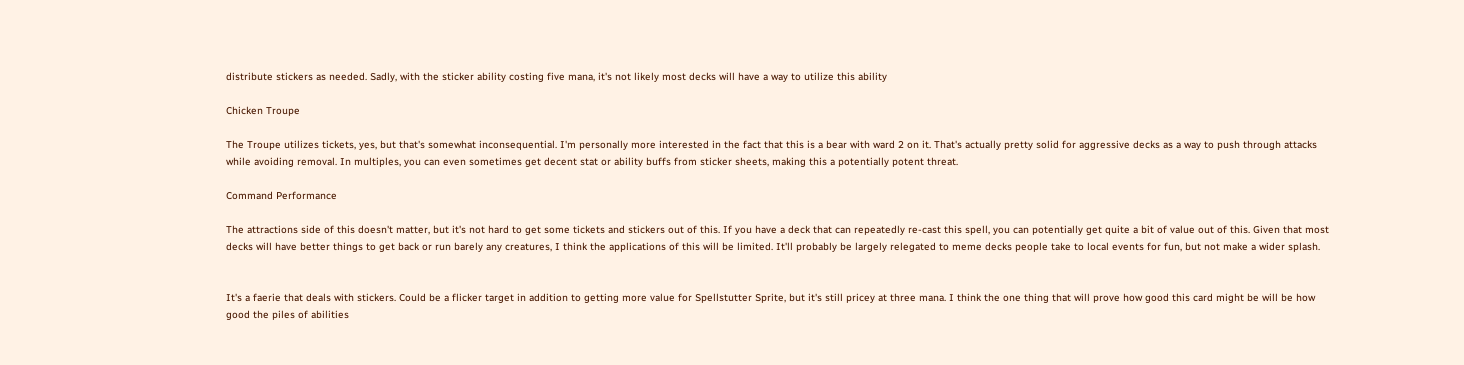distribute stickers as needed. Sadly, with the sticker ability costing five mana, it's not likely most decks will have a way to utilize this ability

Chicken Troupe

The Troupe utilizes tickets, yes, but that's somewhat inconsequential. I'm personally more interested in the fact that this is a bear with ward 2 on it. That's actually pretty solid for aggressive decks as a way to push through attacks while avoiding removal. In multiples, you can even sometimes get decent stat or ability buffs from sticker sheets, making this a potentially potent threat.

Command Performance

The attractions side of this doesn't matter, but it's not hard to get some tickets and stickers out of this. If you have a deck that can repeatedly re-cast this spell, you can potentially get quite a bit of value out of this. Given that most decks will have better things to get back or run barely any creatures, I think the applications of this will be limited. It'll probably be largely relegated to meme decks people take to local events for fun, but not make a wider splash.


It's a faerie that deals with stickers. Could be a flicker target in addition to getting more value for Spellstutter Sprite, but it's still pricey at three mana. I think the one thing that will prove how good this card might be will be how good the piles of abilities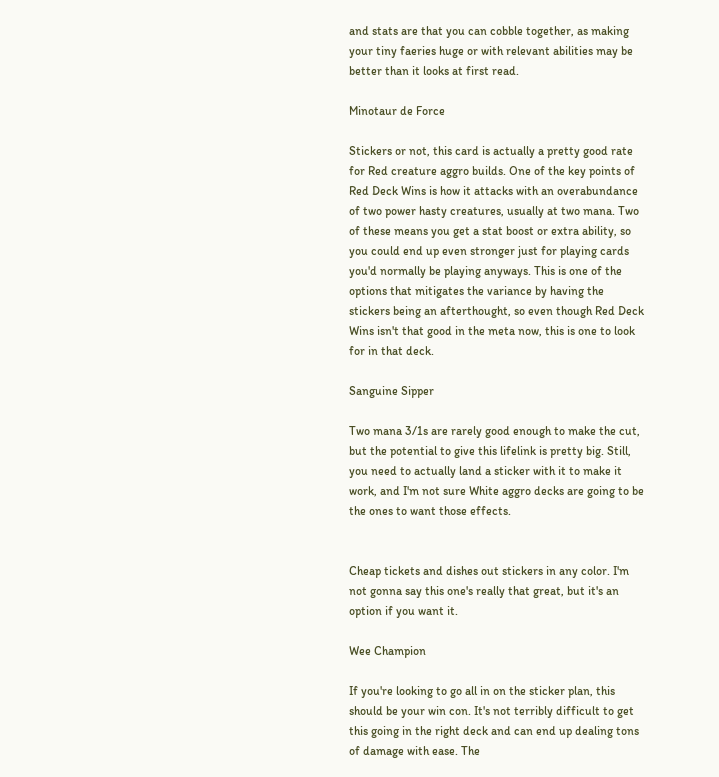and stats are that you can cobble together, as making your tiny faeries huge or with relevant abilities may be better than it looks at first read.

Minotaur de Force

Stickers or not, this card is actually a pretty good rate for Red creature aggro builds. One of the key points of Red Deck Wins is how it attacks with an overabundance of two power hasty creatures, usually at two mana. Two of these means you get a stat boost or extra ability, so you could end up even stronger just for playing cards you'd normally be playing anyways. This is one of the options that mitigates the variance by having the stickers being an afterthought, so even though Red Deck Wins isn't that good in the meta now, this is one to look for in that deck.

Sanguine Sipper

Two mana 3/1s are rarely good enough to make the cut, but the potential to give this lifelink is pretty big. Still, you need to actually land a sticker with it to make it work, and I'm not sure White aggro decks are going to be the ones to want those effects.


Cheap tickets and dishes out stickers in any color. I'm not gonna say this one's really that great, but it's an option if you want it.

Wee Champion

If you're looking to go all in on the sticker plan, this should be your win con. It's not terribly difficult to get this going in the right deck and can end up dealing tons of damage with ease. The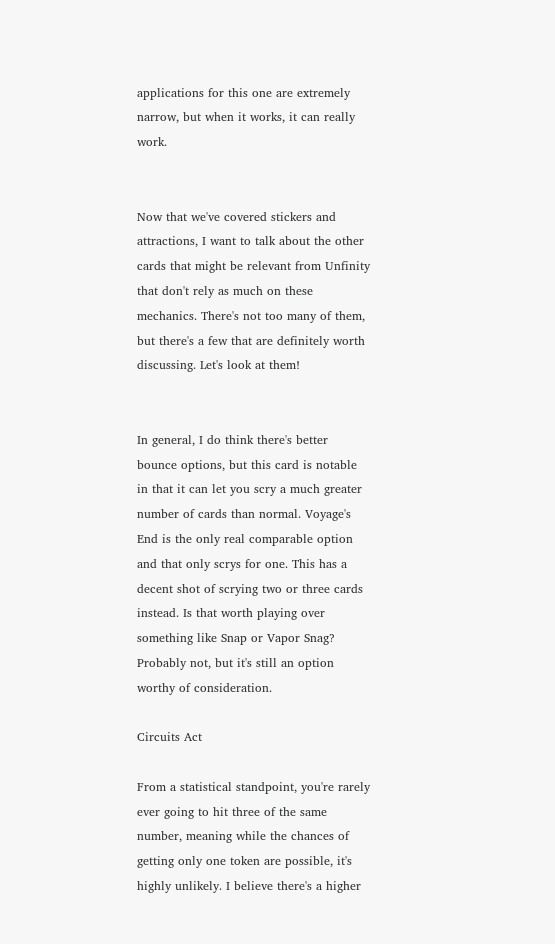applications for this one are extremely narrow, but when it works, it can really work.


Now that we've covered stickers and attractions, I want to talk about the other cards that might be relevant from Unfinity that don't rely as much on these mechanics. There's not too many of them, but there's a few that are definitely worth discussing. Let's look at them!


In general, I do think there's better bounce options, but this card is notable in that it can let you scry a much greater number of cards than normal. Voyage's End is the only real comparable option and that only scrys for one. This has a decent shot of scrying two or three cards instead. Is that worth playing over something like Snap or Vapor Snag? Probably not, but it's still an option worthy of consideration.

Circuits Act

From a statistical standpoint, you're rarely ever going to hit three of the same number, meaning while the chances of getting only one token are possible, it's highly unlikely. I believe there's a higher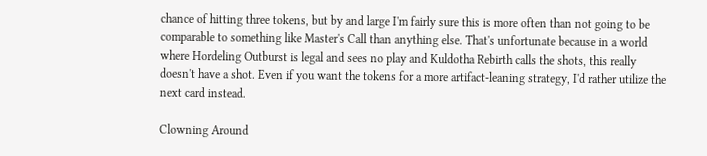chance of hitting three tokens, but by and large I'm fairly sure this is more often than not going to be comparable to something like Master's Call than anything else. That's unfortunate because in a world where Hordeling Outburst is legal and sees no play and Kuldotha Rebirth calls the shots, this really doesn't have a shot. Even if you want the tokens for a more artifact-leaning strategy, I'd rather utilize the next card instead.

Clowning Around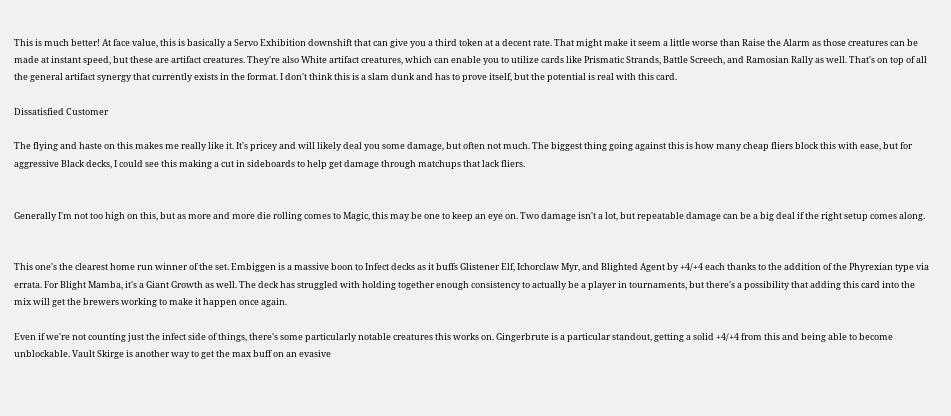This is much better! At face value, this is basically a Servo Exhibition downshift that can give you a third token at a decent rate. That might make it seem a little worse than Raise the Alarm as those creatures can be made at instant speed, but these are artifact creatures. They're also White artifact creatures, which can enable you to utilize cards like Prismatic Strands, Battle Screech, and Ramosian Rally as well. That's on top of all the general artifact synergy that currently exists in the format. I don't think this is a slam dunk and has to prove itself, but the potential is real with this card.

Dissatisfied Customer

The flying and haste on this makes me really like it. It's pricey and will likely deal you some damage, but often not much. The biggest thing going against this is how many cheap fliers block this with ease, but for aggressive Black decks, I could see this making a cut in sideboards to help get damage through matchups that lack fliers.


Generally I'm not too high on this, but as more and more die rolling comes to Magic, this may be one to keep an eye on. Two damage isn't a lot, but repeatable damage can be a big deal if the right setup comes along.


This one's the clearest home run winner of the set. Embiggen is a massive boon to Infect decks as it buffs Glistener Elf, Ichorclaw Myr, and Blighted Agent by +4/+4 each thanks to the addition of the Phyrexian type via errata. For Blight Mamba, it's a Giant Growth as well. The deck has struggled with holding together enough consistency to actually be a player in tournaments, but there's a possibility that adding this card into the mix will get the brewers working to make it happen once again.

Even if we're not counting just the infect side of things, there's some particularly notable creatures this works on. Gingerbrute is a particular standout, getting a solid +4/+4 from this and being able to become unblockable. Vault Skirge is another way to get the max buff on an evasive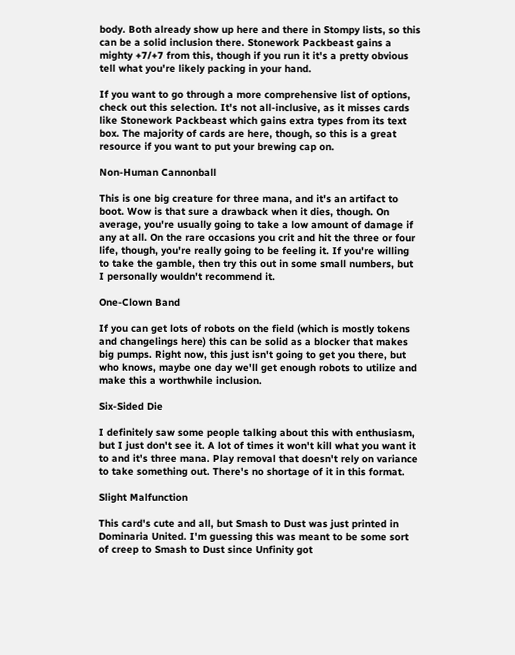body. Both already show up here and there in Stompy lists, so this can be a solid inclusion there. Stonework Packbeast gains a mighty +7/+7 from this, though if you run it it's a pretty obvious tell what you're likely packing in your hand.

If you want to go through a more comprehensive list of options, check out this selection. It's not all-inclusive, as it misses cards like Stonework Packbeast which gains extra types from its text box. The majority of cards are here, though, so this is a great resource if you want to put your brewing cap on.

Non-Human Cannonball

This is one big creature for three mana, and it's an artifact to boot. Wow is that sure a drawback when it dies, though. On average, you're usually going to take a low amount of damage if any at all. On the rare occasions you crit and hit the three or four life, though, you're really going to be feeling it. If you're willing to take the gamble, then try this out in some small numbers, but I personally wouldn't recommend it.

One-Clown Band

If you can get lots of robots on the field (which is mostly tokens and changelings here) this can be solid as a blocker that makes big pumps. Right now, this just isn't going to get you there, but who knows, maybe one day we'll get enough robots to utilize and make this a worthwhile inclusion.

Six-Sided Die

I definitely saw some people talking about this with enthusiasm, but I just don't see it. A lot of times it won't kill what you want it to and it's three mana. Play removal that doesn't rely on variance to take something out. There's no shortage of it in this format.

Slight Malfunction

This card's cute and all, but Smash to Dust was just printed in Dominaria United. I'm guessing this was meant to be some sort of creep to Smash to Dust since Unfinity got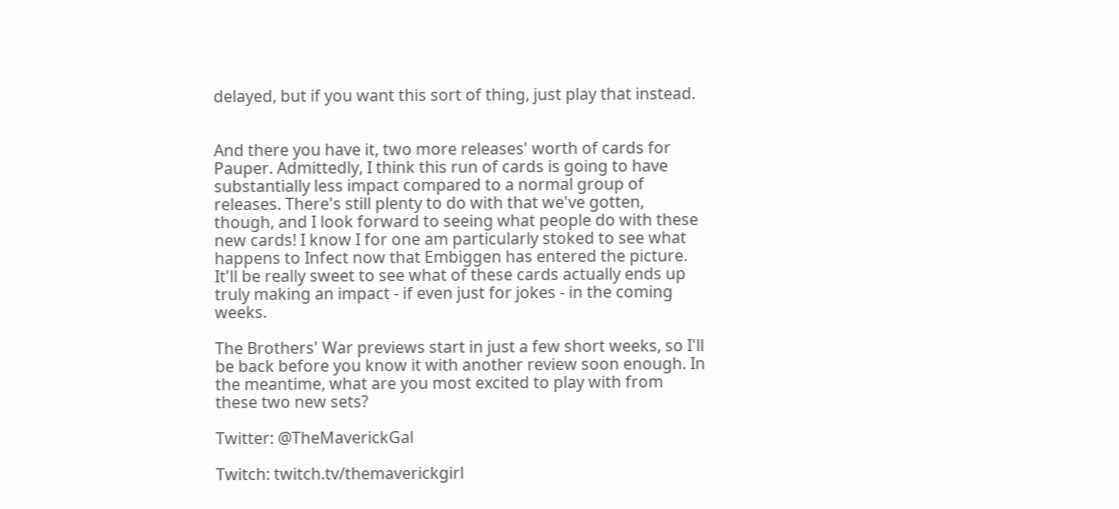delayed, but if you want this sort of thing, just play that instead.


And there you have it, two more releases' worth of cards for Pauper. Admittedly, I think this run of cards is going to have substantially less impact compared to a normal group of releases. There's still plenty to do with that we've gotten, though, and I look forward to seeing what people do with these new cards! I know I for one am particularly stoked to see what happens to Infect now that Embiggen has entered the picture. It'll be really sweet to see what of these cards actually ends up truly making an impact - if even just for jokes - in the coming weeks.

The Brothers' War previews start in just a few short weeks, so I'll be back before you know it with another review soon enough. In the meantime, what are you most excited to play with from these two new sets?

Twitter: @TheMaverickGal

Twitch: twitch.tv/themaverickgirl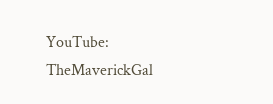YouTube: TheMaverickGal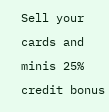Sell your cards and minis 25% credit bonus